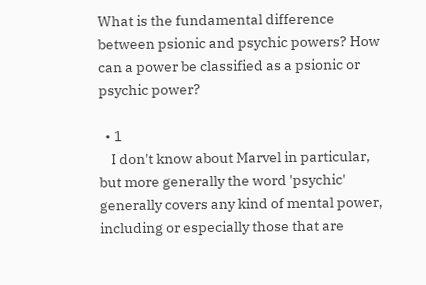What is the fundamental difference between psionic and psychic powers? How can a power be classified as a psionic or psychic power?

  • 1
    I don't know about Marvel in particular, but more generally the word 'psychic' generally covers any kind of mental power, including or especially those that are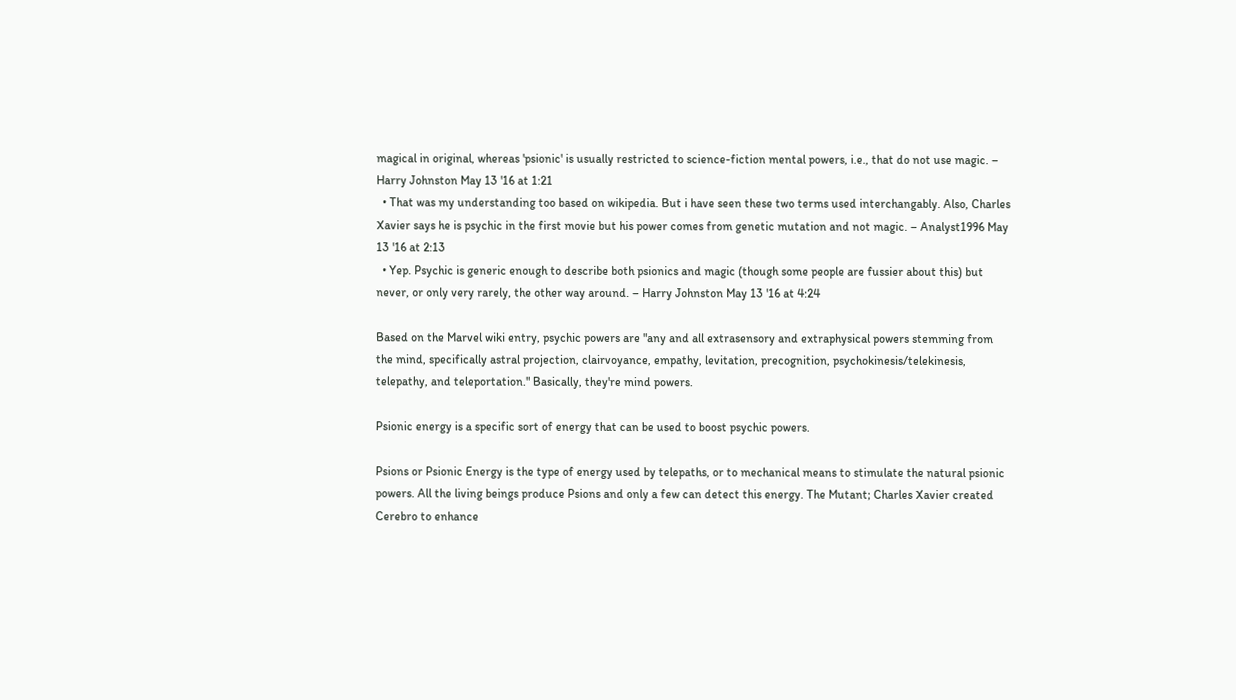magical in original, whereas 'psionic' is usually restricted to science-fiction mental powers, i.e., that do not use magic. – Harry Johnston May 13 '16 at 1:21
  • That was my understanding too based on wikipedia. But i have seen these two terms used interchangably. Also, Charles Xavier says he is psychic in the first movie but his power comes from genetic mutation and not magic. – Analyst1996 May 13 '16 at 2:13
  • Yep. Psychic is generic enough to describe both psionics and magic (though some people are fussier about this) but never, or only very rarely, the other way around. – Harry Johnston May 13 '16 at 4:24

Based on the Marvel wiki entry, psychic powers are "any and all extrasensory and extraphysical powers stemming from the mind, specifically astral projection, clairvoyance, empathy, levitation, precognition, psychokinesis/telekinesis, telepathy, and teleportation." Basically, they're mind powers.

Psionic energy is a specific sort of energy that can be used to boost psychic powers.

Psions or Psionic Energy is the type of energy used by telepaths, or to mechanical means to stimulate the natural psionic powers. All the living beings produce Psions and only a few can detect this energy. The Mutant; Charles Xavier created Cerebro to enhance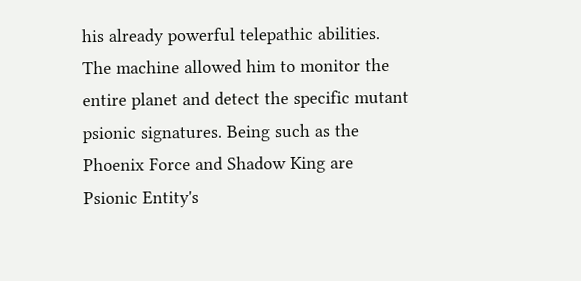his already powerful telepathic abilities. The machine allowed him to monitor the entire planet and detect the specific mutant psionic signatures. Being such as the Phoenix Force and Shadow King are Psionic Entity's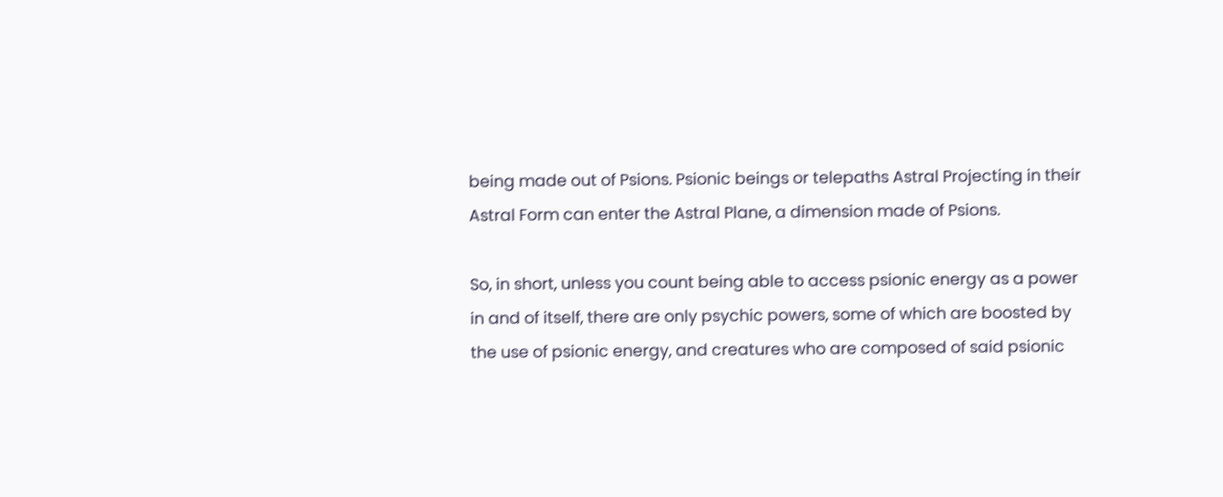being made out of Psions. Psionic beings or telepaths Astral Projecting in their Astral Form can enter the Astral Plane, a dimension made of Psions.

So, in short, unless you count being able to access psionic energy as a power in and of itself, there are only psychic powers, some of which are boosted by the use of psionic energy, and creatures who are composed of said psionic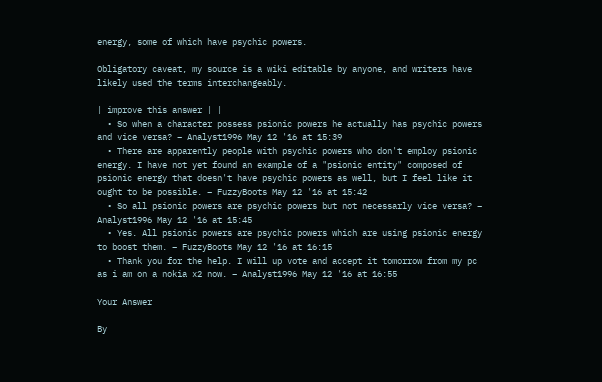energy, some of which have psychic powers.

Obligatory caveat, my source is a wiki editable by anyone, and writers have likely used the terms interchangeably.

| improve this answer | |
  • So when a character possess psionic powers he actually has psychic powers and vice versa? – Analyst1996 May 12 '16 at 15:39
  • There are apparently people with psychic powers who don't employ psionic energy. I have not yet found an example of a "psionic entity" composed of psionic energy that doesn't have psychic powers as well, but I feel like it ought to be possible. – FuzzyBoots May 12 '16 at 15:42
  • So all psionic powers are psychic powers but not necessarly vice versa? – Analyst1996 May 12 '16 at 15:45
  • Yes. All psionic powers are psychic powers which are using psionic energy to boost them. – FuzzyBoots May 12 '16 at 16:15
  • Thank you for the help. I will up vote and accept it tomorrow from my pc as i am on a nokia x2 now. – Analyst1996 May 12 '16 at 16:55

Your Answer

By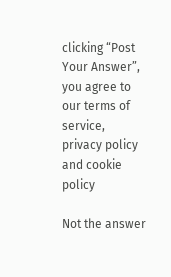clicking “Post Your Answer”, you agree to our terms of service, privacy policy and cookie policy

Not the answer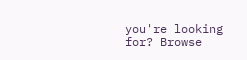you're looking for? Browse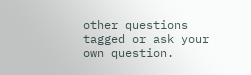other questions tagged or ask your own question.